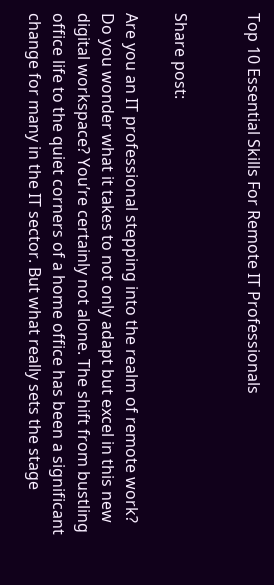Top 10 Essential Skills For Remote IT Professionals


Share post:

Are you an IT professional stepping into the realm of remote work? Do you wonder what it takes to not only adapt but excel in this new digital workspace? You’re certainly not alone. The shift from bustling office life to the quiet corners of a home office has been a significant change for many in the IT sector. But what really sets the stage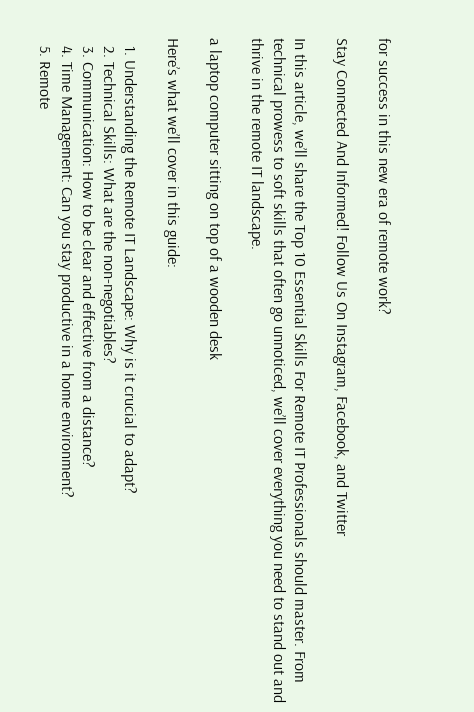for success in this new era of remote work?

Stay Connected And Informed! Follow Us On Instagram, Facebook, and Twitter

In this article, we’ll share the Top 10 Essential Skills For Remote IT Professionals should master. From technical prowess to soft skills that often go unnoticed, we’ll cover everything you need to stand out and thrive in the remote IT landscape.

a laptop computer sitting on top of a wooden desk

Here’s what we’ll cover in this guide:

  1. Understanding the Remote IT Landscape: Why is it crucial to adapt?
  2. Technical Skills: What are the non-negotiables?
  3. Communication: How to be clear and effective from a distance?
  4. Time Management: Can you stay productive in a home environment?
  5. Remote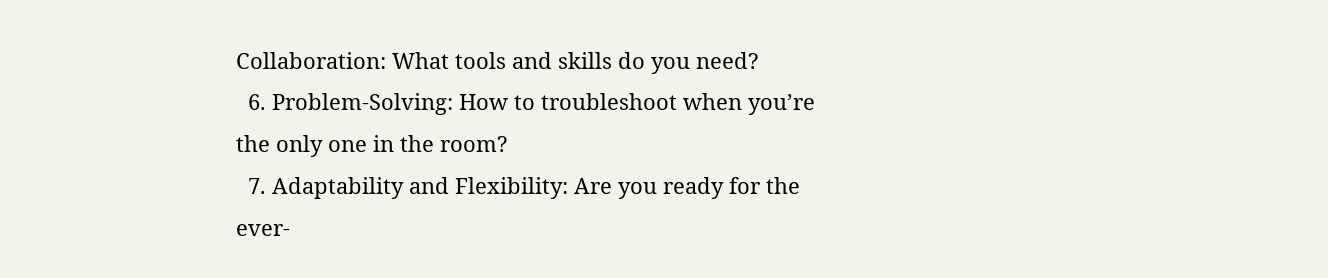Collaboration: What tools and skills do you need?
  6. Problem-Solving: How to troubleshoot when you’re the only one in the room?
  7. Adaptability and Flexibility: Are you ready for the ever-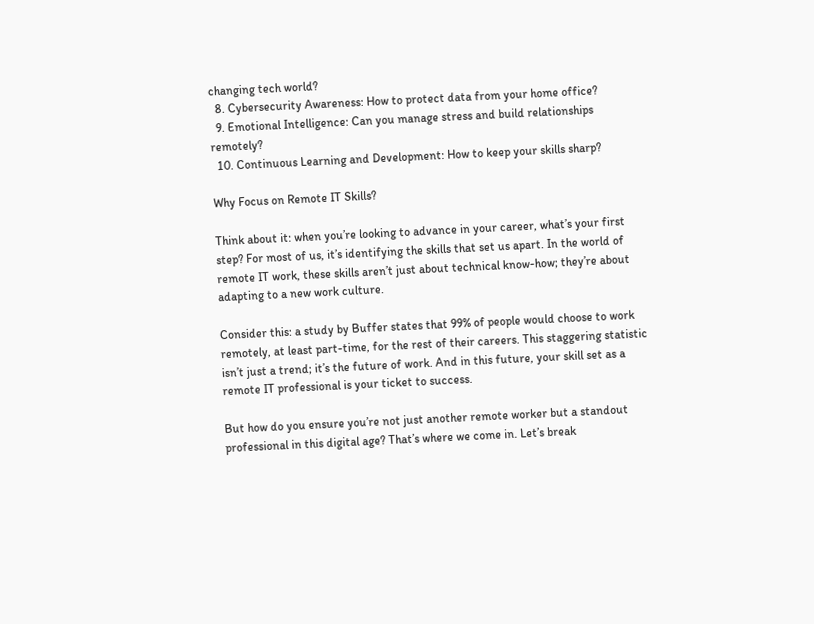changing tech world?
  8. Cybersecurity Awareness: How to protect data from your home office?
  9. Emotional Intelligence: Can you manage stress and build relationships remotely?
  10. Continuous Learning and Development: How to keep your skills sharp?

Why Focus on Remote IT Skills?

Think about it: when you’re looking to advance in your career, what’s your first step? For most of us, it’s identifying the skills that set us apart. In the world of remote IT work, these skills aren’t just about technical know-how; they’re about adapting to a new work culture.

Consider this: a study by Buffer states that 99% of people would choose to work remotely, at least part-time, for the rest of their careers. This staggering statistic isn’t just a trend; it’s the future of work. And in this future, your skill set as a remote IT professional is your ticket to success.

But how do you ensure you’re not just another remote worker but a standout professional in this digital age? That’s where we come in. Let’s break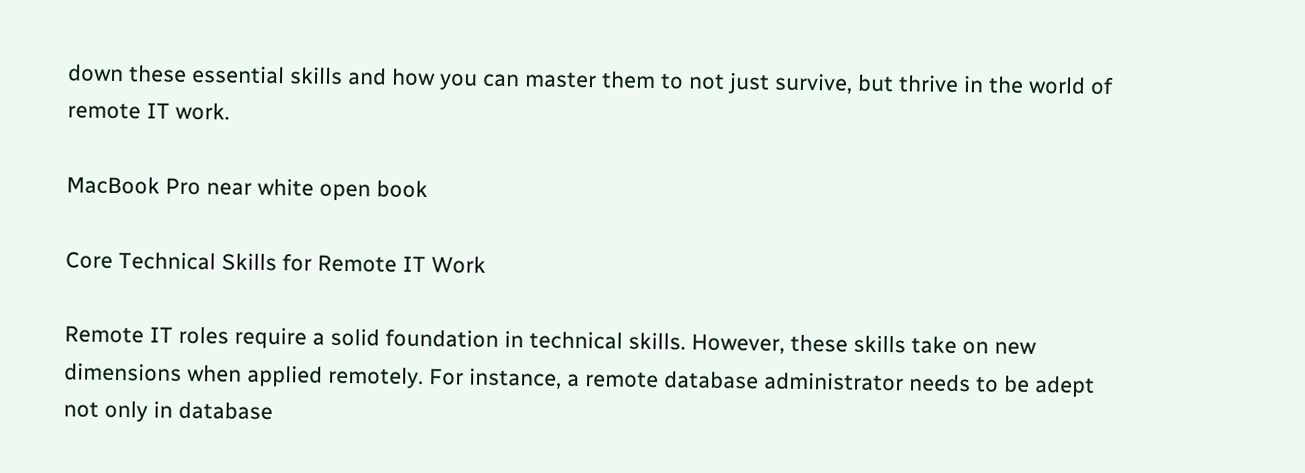down these essential skills and how you can master them to not just survive, but thrive in the world of remote IT work.

MacBook Pro near white open book

Core Technical Skills for Remote IT Work

Remote IT roles require a solid foundation in technical skills. However, these skills take on new dimensions when applied remotely. For instance, a remote database administrator needs to be adept not only in database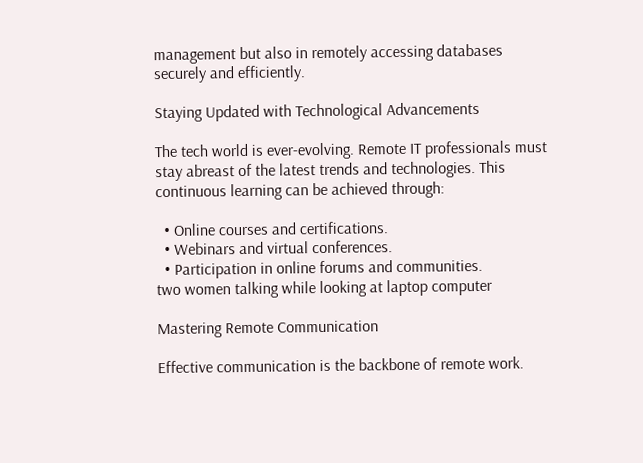management but also in remotely accessing databases securely and efficiently.

Staying Updated with Technological Advancements

The tech world is ever-evolving. Remote IT professionals must stay abreast of the latest trends and technologies. This continuous learning can be achieved through:

  • Online courses and certifications.
  • Webinars and virtual conferences.
  • Participation in online forums and communities.
two women talking while looking at laptop computer

Mastering Remote Communication

Effective communication is the backbone of remote work.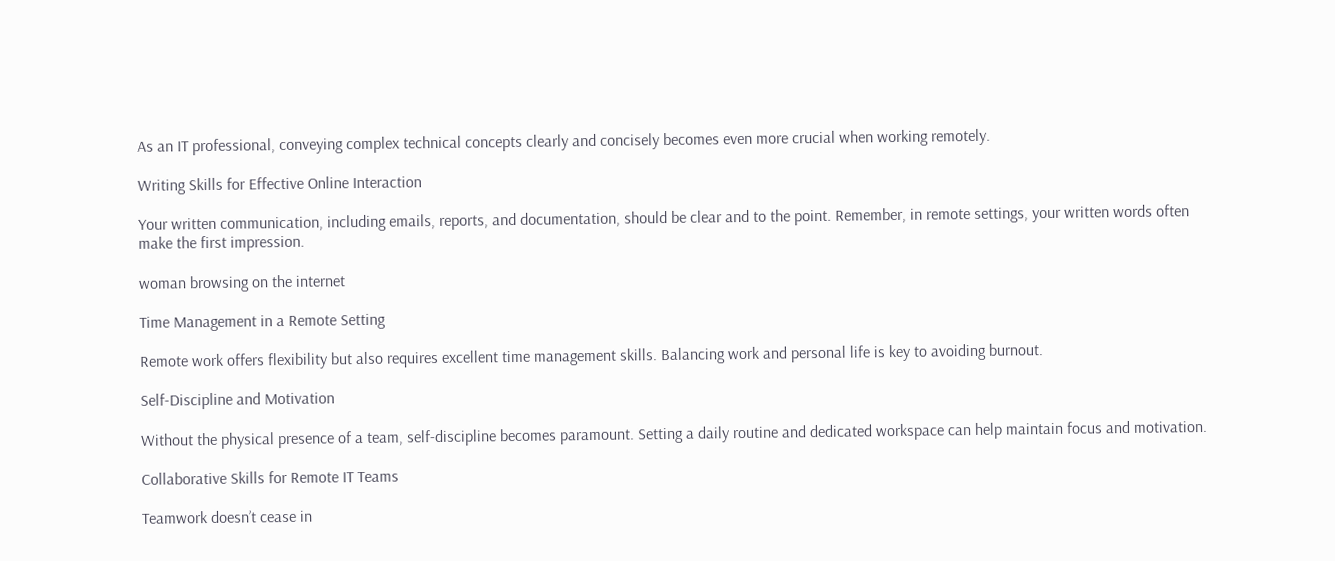As an IT professional, conveying complex technical concepts clearly and concisely becomes even more crucial when working remotely.

Writing Skills for Effective Online Interaction

Your written communication, including emails, reports, and documentation, should be clear and to the point. Remember, in remote settings, your written words often make the first impression.

woman browsing on the internet

Time Management in a Remote Setting

Remote work offers flexibility but also requires excellent time management skills. Balancing work and personal life is key to avoiding burnout.

Self-Discipline and Motivation

Without the physical presence of a team, self-discipline becomes paramount. Setting a daily routine and dedicated workspace can help maintain focus and motivation.

Collaborative Skills for Remote IT Teams

Teamwork doesn’t cease in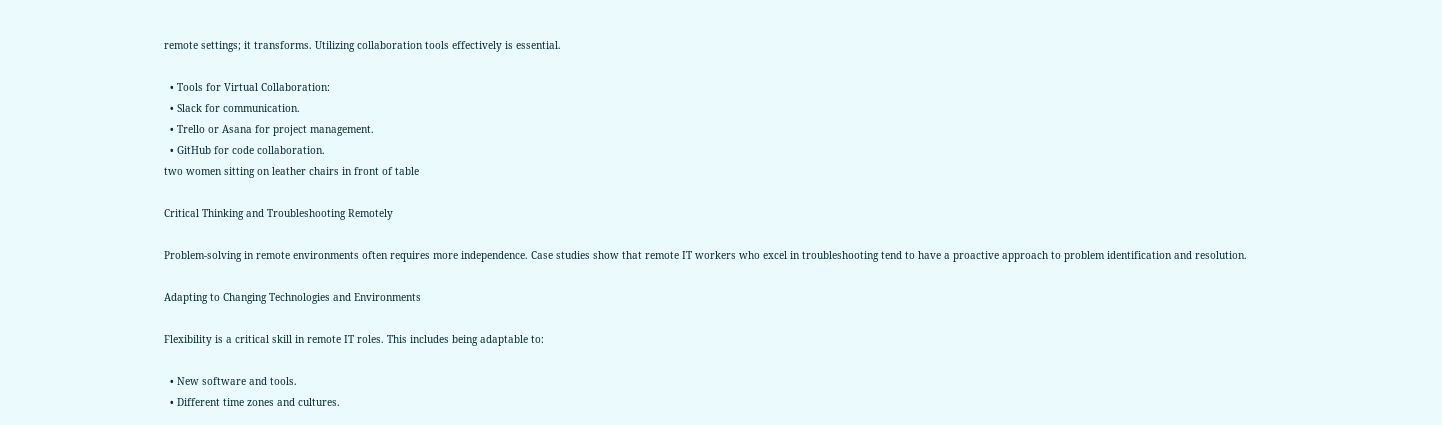remote settings; it transforms. Utilizing collaboration tools effectively is essential.

  • Tools for Virtual Collaboration:
  • Slack for communication.
  • Trello or Asana for project management.
  • GitHub for code collaboration.
two women sitting on leather chairs in front of table

Critical Thinking and Troubleshooting Remotely

Problem-solving in remote environments often requires more independence. Case studies show that remote IT workers who excel in troubleshooting tend to have a proactive approach to problem identification and resolution.

Adapting to Changing Technologies and Environments

Flexibility is a critical skill in remote IT roles. This includes being adaptable to:

  • New software and tools.
  • Different time zones and cultures.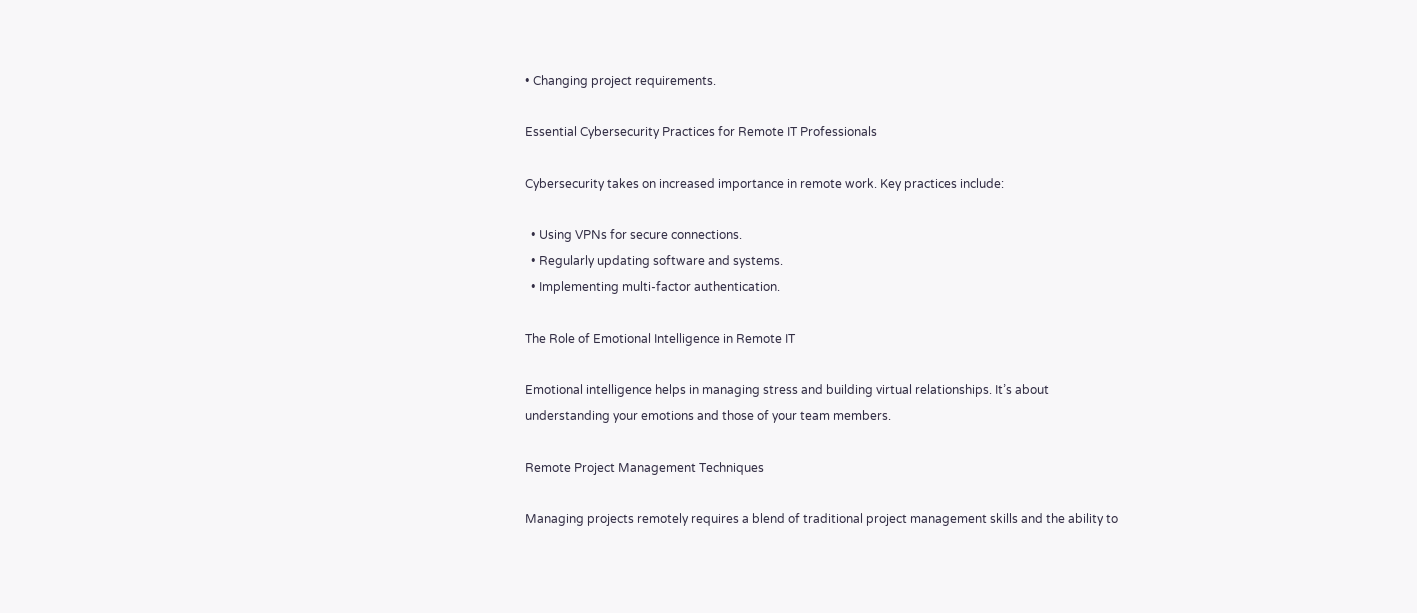• Changing project requirements.

Essential Cybersecurity Practices for Remote IT Professionals

Cybersecurity takes on increased importance in remote work. Key practices include:

  • Using VPNs for secure connections.
  • Regularly updating software and systems.
  • Implementing multi-factor authentication.

The Role of Emotional Intelligence in Remote IT

Emotional intelligence helps in managing stress and building virtual relationships. It’s about understanding your emotions and those of your team members.

Remote Project Management Techniques

Managing projects remotely requires a blend of traditional project management skills and the ability to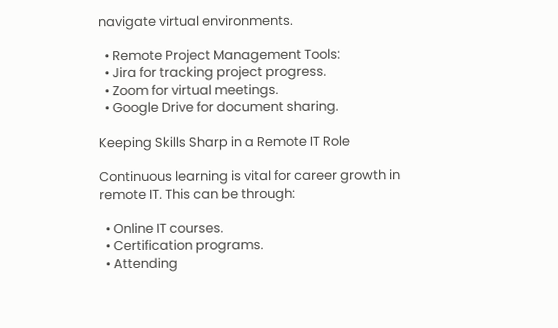navigate virtual environments.

  • Remote Project Management Tools:
  • Jira for tracking project progress.
  • Zoom for virtual meetings.
  • Google Drive for document sharing.

Keeping Skills Sharp in a Remote IT Role

Continuous learning is vital for career growth in remote IT. This can be through:

  • Online IT courses.
  • Certification programs.
  • Attending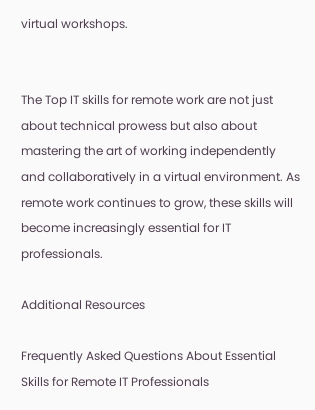virtual workshops.


The Top IT skills for remote work are not just about technical prowess but also about mastering the art of working independently and collaboratively in a virtual environment. As remote work continues to grow, these skills will become increasingly essential for IT professionals.

Additional Resources

Frequently Asked Questions About Essential Skills for Remote IT Professionals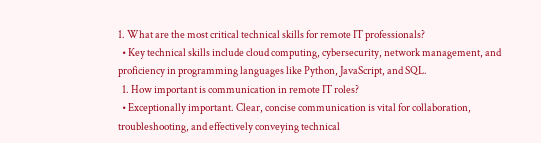1. What are the most critical technical skills for remote IT professionals?
  • Key technical skills include cloud computing, cybersecurity, network management, and proficiency in programming languages like Python, JavaScript, and SQL.
  1. How important is communication in remote IT roles?
  • Exceptionally important. Clear, concise communication is vital for collaboration, troubleshooting, and effectively conveying technical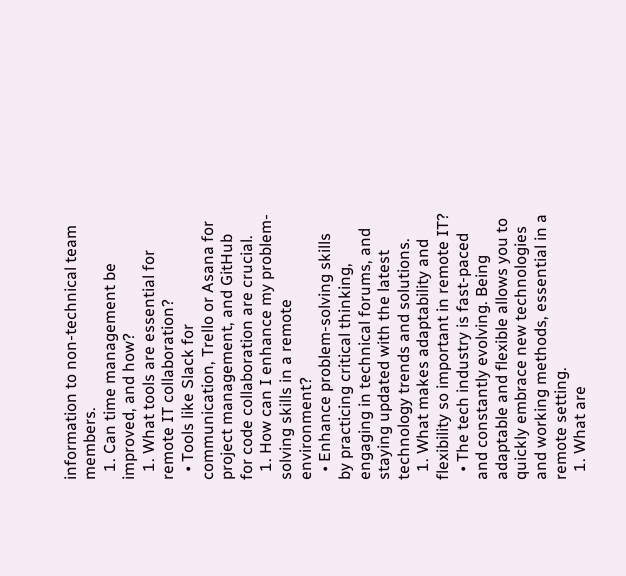information to non-technical team members.
  1. Can time management be improved, and how?
  1. What tools are essential for remote IT collaboration?
  • Tools like Slack for communication, Trello or Asana for project management, and GitHub for code collaboration are crucial.
  1. How can I enhance my problem-solving skills in a remote environment?
  • Enhance problem-solving skills by practicing critical thinking, engaging in technical forums, and staying updated with the latest technology trends and solutions.
  1. What makes adaptability and flexibility so important in remote IT?
  • The tech industry is fast-paced and constantly evolving. Being adaptable and flexible allows you to quickly embrace new technologies and working methods, essential in a remote setting.
  1. What are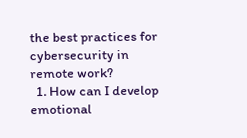the best practices for cybersecurity in remote work?
  1. How can I develop emotional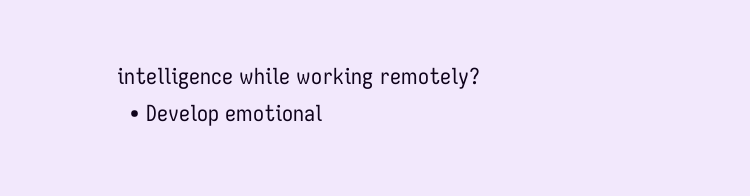intelligence while working remotely?
  • Develop emotional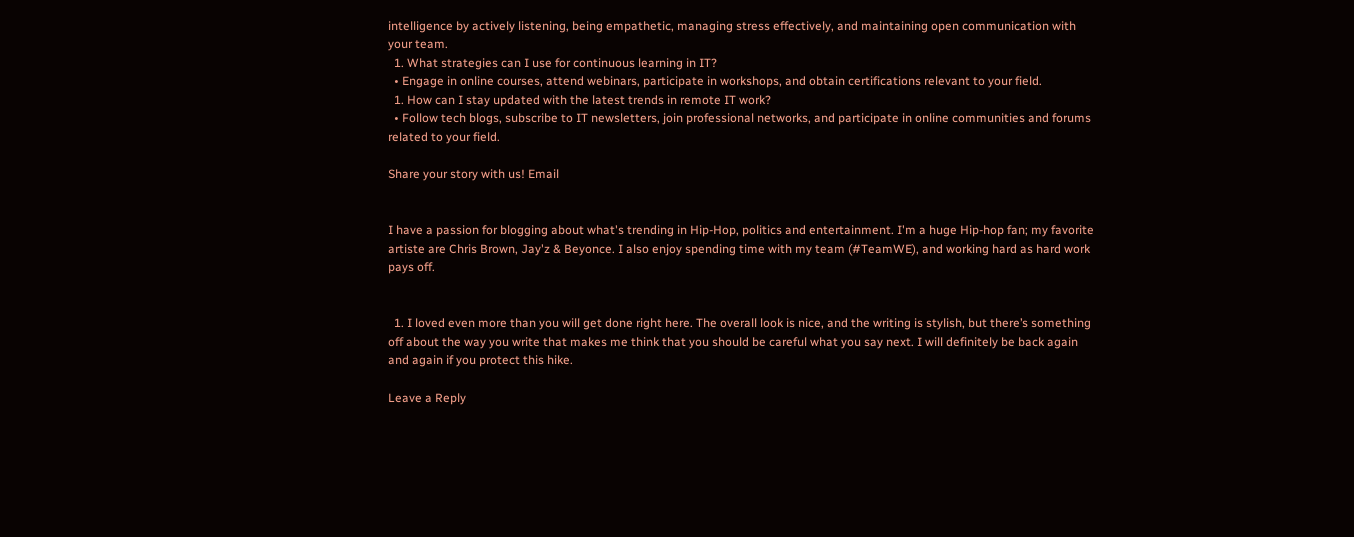intelligence by actively listening, being empathetic, managing stress effectively, and maintaining open communication with your team.
  1. What strategies can I use for continuous learning in IT?
  • Engage in online courses, attend webinars, participate in workshops, and obtain certifications relevant to your field.
  1. How can I stay updated with the latest trends in remote IT work?
  • Follow tech blogs, subscribe to IT newsletters, join professional networks, and participate in online communities and forums related to your field.

Share your story with us! Email


I have a passion for blogging about what's trending in Hip-Hop, politics and entertainment. I'm a huge Hip-hop fan; my favorite artiste are Chris Brown, Jay'z & Beyonce. I also enjoy spending time with my team (#TeamWE), and working hard as hard work pays off.


  1. I loved even more than you will get done right here. The overall look is nice, and the writing is stylish, but there’s something off about the way you write that makes me think that you should be careful what you say next. I will definitely be back again and again if you protect this hike.

Leave a Reply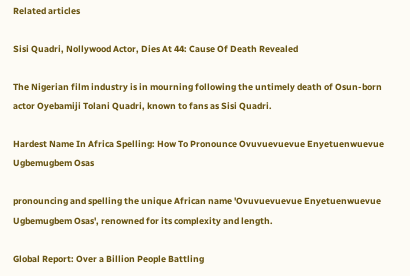Related articles

Sisi Quadri, Nollywood Actor, Dies At 44: Cause Of Death Revealed

The Nigerian film industry is in mourning following the untimely death of Osun-born actor Oyebamiji Tolani Quadri, known to fans as Sisi Quadri.

Hardest Name In Africa Spelling: How To Pronounce Ovuvuevuevue Enyetuenwuevue Ugbemugbem Osas

pronouncing and spelling the unique African name 'Ovuvuevuevue Enyetuenwuevue Ugbemugbem Osas', renowned for its complexity and length.

Global Report: Over a Billion People Battling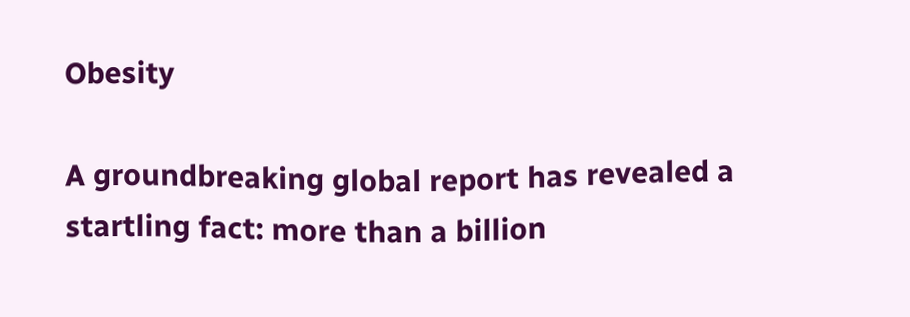Obesity

A groundbreaking global report has revealed a startling fact: more than a billion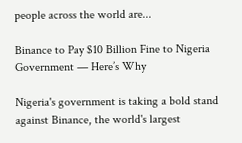people across the world are...

Binance to Pay $10 Billion Fine to Nigeria Government — Here’s Why

Nigeria's government is taking a bold stand against Binance, the world's largest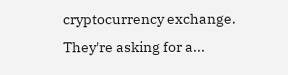cryptocurrency exchange. They're asking for a...